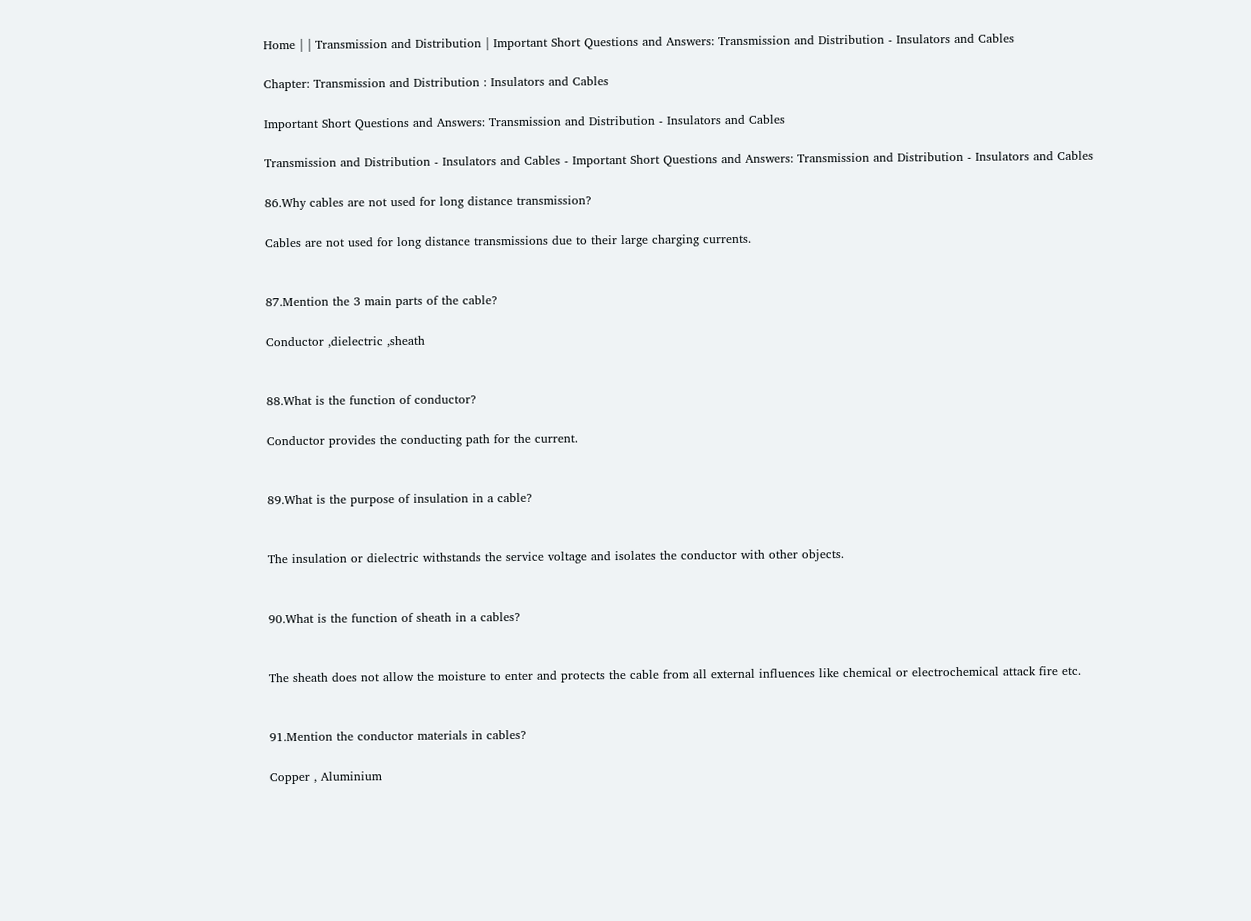Home | | Transmission and Distribution | Important Short Questions and Answers: Transmission and Distribution - Insulators and Cables

Chapter: Transmission and Distribution : Insulators and Cables

Important Short Questions and Answers: Transmission and Distribution - Insulators and Cables

Transmission and Distribution - Insulators and Cables - Important Short Questions and Answers: Transmission and Distribution - Insulators and Cables

86.Why cables are not used for long distance transmission?

Cables are not used for long distance transmissions due to their large charging currents.


87.Mention the 3 main parts of the cable?

Conductor ,dielectric ,sheath


88.What is the function of conductor?

Conductor provides the conducting path for the current.


89.What is the purpose of insulation in a cable?


The insulation or dielectric withstands the service voltage and isolates the conductor with other objects.


90.What is the function of sheath in a cables?


The sheath does not allow the moisture to enter and protects the cable from all external influences like chemical or electrochemical attack fire etc.


91.Mention the conductor materials in cables?

Copper , Aluminium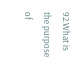92.What is the purpose of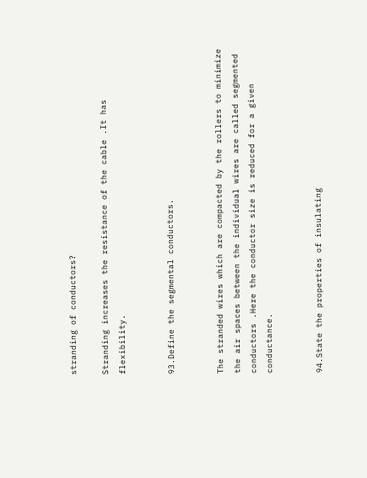stranding of conductors?

Stranding increases the resistance of the cable .It has flexibility.


93.Define the segmental conductors.


The stranded wires which are compacted by the rollers to minimize the air spaces between the individual wires are called segmented conductors .Here the conductor size is reduced for a given conductance.


94.State the properties of insulating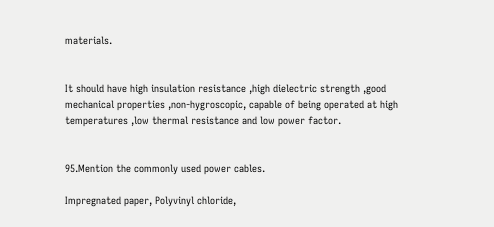materials.


It should have high insulation resistance ,high dielectric strength ,good mechanical properties ,non-hygroscopic, capable of being operated at high temperatures ,low thermal resistance and low power factor.


95.Mention the commonly used power cables.

Impregnated paper, Polyvinyl chloride,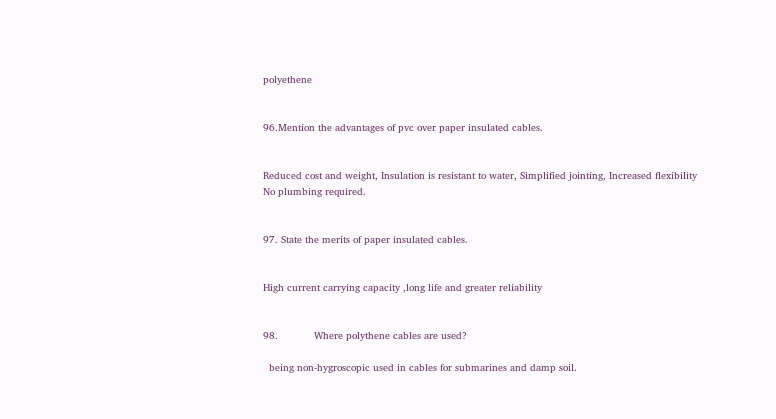polyethene


96.Mention the advantages of pvc over paper insulated cables.


Reduced cost and weight, Insulation is resistant to water, Simplified jointing, Increased flexibility No plumbing required.


97. State the merits of paper insulated cables.


High current carrying capacity ,long life and greater reliability


98.            Where polythene cables are used?

  being non-hygroscopic used in cables for submarines and damp soil.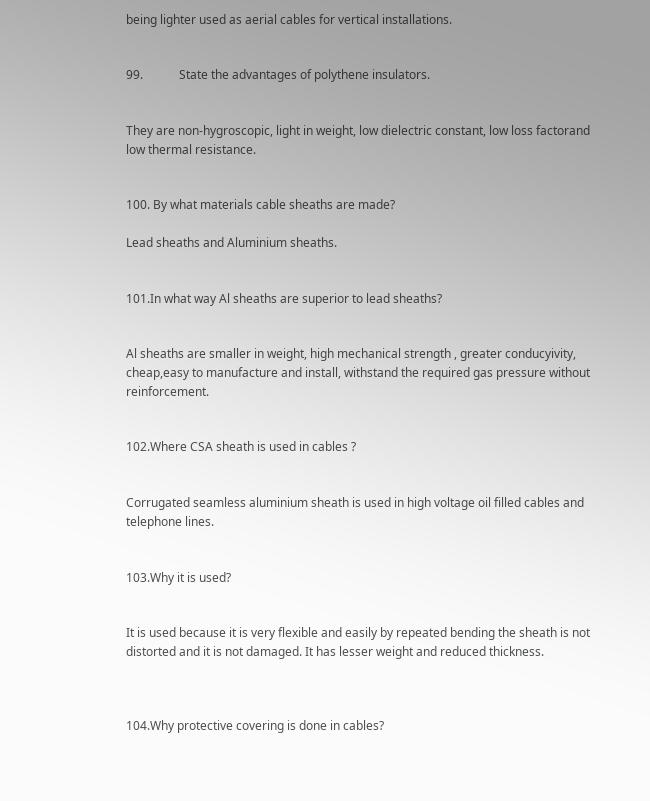being lighter used as aerial cables for vertical installations.


99.            State the advantages of polythene insulators.


They are non-hygroscopic, light in weight, low dielectric constant, low loss factorand low thermal resistance.


100. By what materials cable sheaths are made?

Lead sheaths and Aluminium sheaths.


101.In what way Al sheaths are superior to lead sheaths?


Al sheaths are smaller in weight, high mechanical strength , greater conducyivity, cheap,easy to manufacture and install, withstand the required gas pressure without reinforcement.


102.Where CSA sheath is used in cables ?


Corrugated seamless aluminium sheath is used in high voltage oil filled cables and telephone lines.


103.Why it is used?


It is used because it is very flexible and easily by repeated bending the sheath is not distorted and it is not damaged. It has lesser weight and reduced thickness.



104.Why protective covering is done in cables?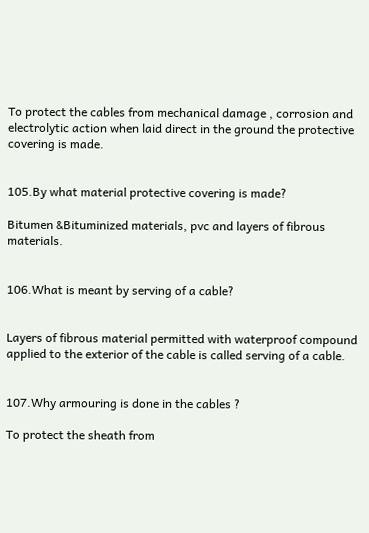To protect the cables from mechanical damage , corrosion and electrolytic action when laid direct in the ground the protective covering is made.


105.By what material protective covering is made?

Bitumen &Bituminized materials, pvc and layers of fibrous materials.


106.What is meant by serving of a cable?


Layers of fibrous material permitted with waterproof compound applied to the exterior of the cable is called serving of a cable.


107.Why armouring is done in the cables ?

To protect the sheath from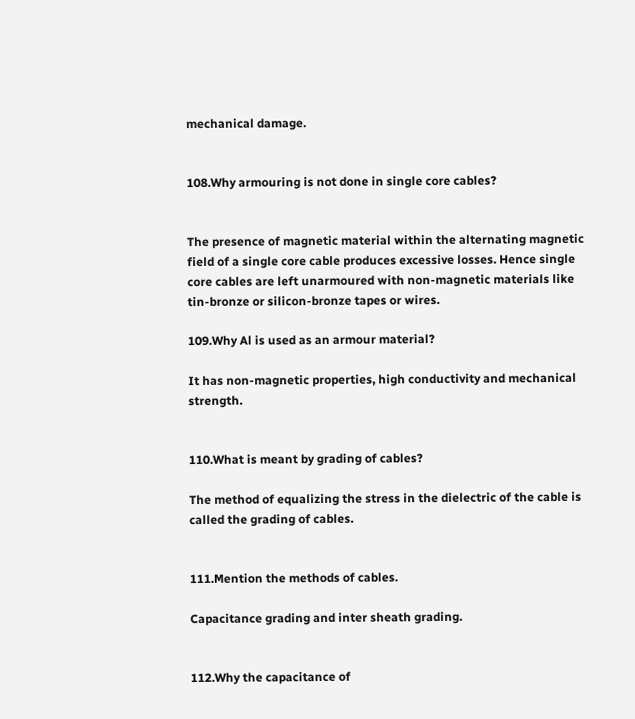mechanical damage.


108.Why armouring is not done in single core cables?


The presence of magnetic material within the alternating magnetic field of a single core cable produces excessive losses. Hence single core cables are left unarmoured with non-magnetic materials like tin-bronze or silicon-bronze tapes or wires.

109.Why Al is used as an armour material?

It has non-magnetic properties, high conductivity and mechanical strength.


110.What is meant by grading of cables?

The method of equalizing the stress in the dielectric of the cable is called the grading of cables.


111.Mention the methods of cables.

Capacitance grading and inter sheath grading.


112.Why the capacitance of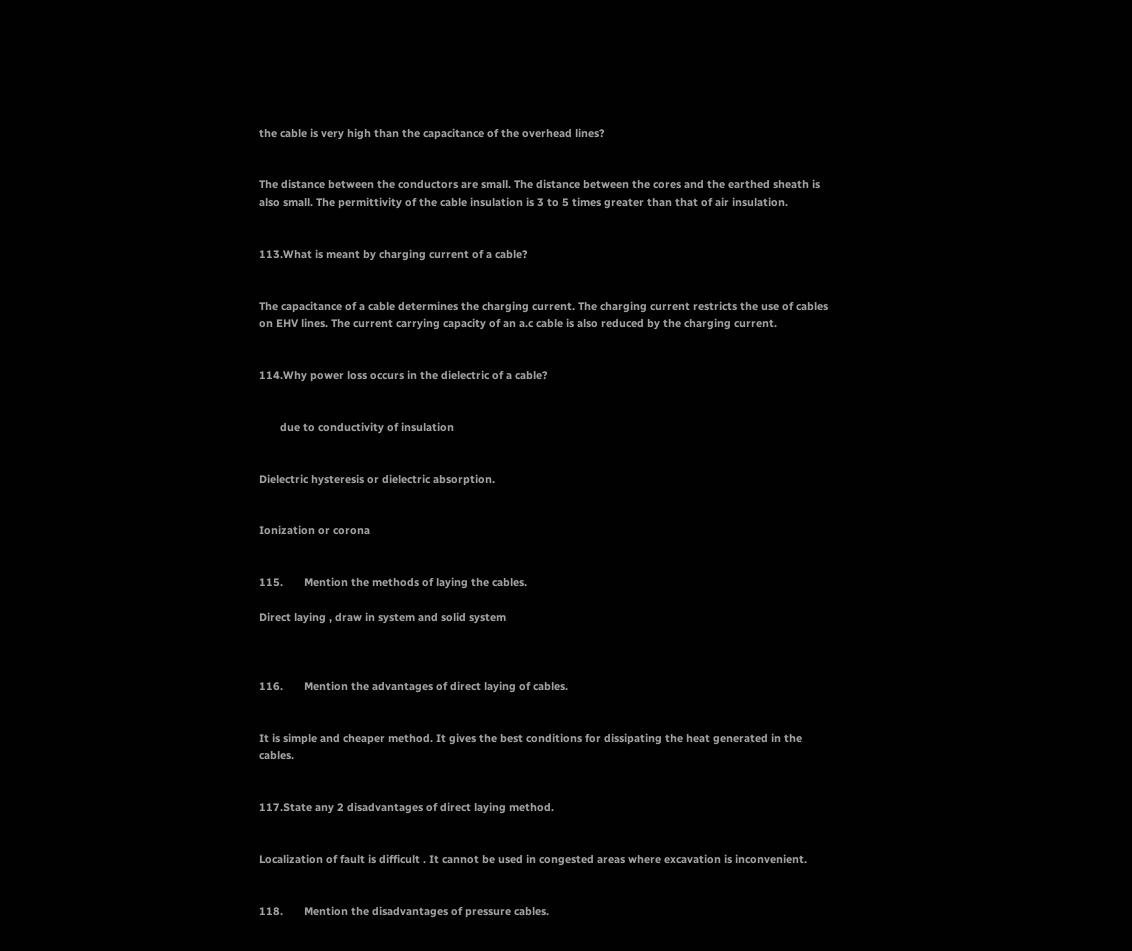the cable is very high than the capacitance of the overhead lines?


The distance between the conductors are small. The distance between the cores and the earthed sheath is also small. The permittivity of the cable insulation is 3 to 5 times greater than that of air insulation.


113.What is meant by charging current of a cable?


The capacitance of a cable determines the charging current. The charging current restricts the use of cables on EHV lines. The current carrying capacity of an a.c cable is also reduced by the charging current.


114.Why power loss occurs in the dielectric of a cable?


       due to conductivity of insulation


Dielectric hysteresis or dielectric absorption.


Ionization or corona


115.       Mention the methods of laying the cables.

Direct laying , draw in system and solid system



116.       Mention the advantages of direct laying of cables.


It is simple and cheaper method. It gives the best conditions for dissipating the heat generated in the cables.


117.State any 2 disadvantages of direct laying method.


Localization of fault is difficult . It cannot be used in congested areas where excavation is inconvenient.


118.       Mention the disadvantages of pressure cables.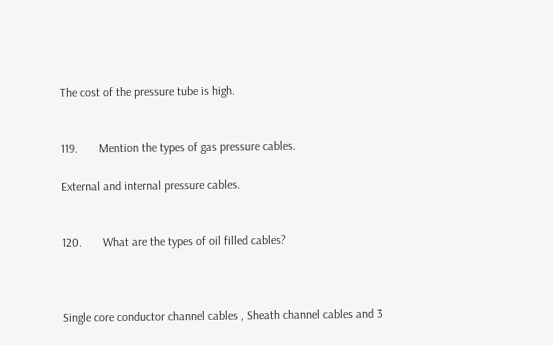The cost of the pressure tube is high.


119.       Mention the types of gas pressure cables.

External and internal pressure cables.


120.       What are the types of oil filled cables?



Single core conductor channel cables , Sheath channel cables and 3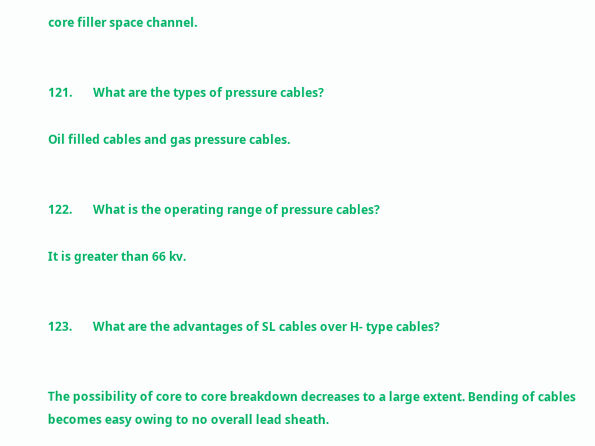core filler space channel.


121.       What are the types of pressure cables?

Oil filled cables and gas pressure cables.


122.       What is the operating range of pressure cables?

It is greater than 66 kv.


123.       What are the advantages of SL cables over H- type cables?


The possibility of core to core breakdown decreases to a large extent. Bending of cables becomes easy owing to no overall lead sheath.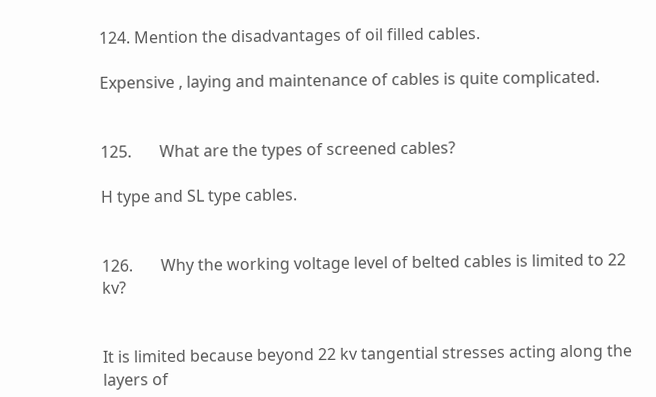124. Mention the disadvantages of oil filled cables.

Expensive , laying and maintenance of cables is quite complicated.


125.       What are the types of screened cables?

H type and SL type cables.


126.       Why the working voltage level of belted cables is limited to 22 kv?


It is limited because beyond 22 kv tangential stresses acting along the layers of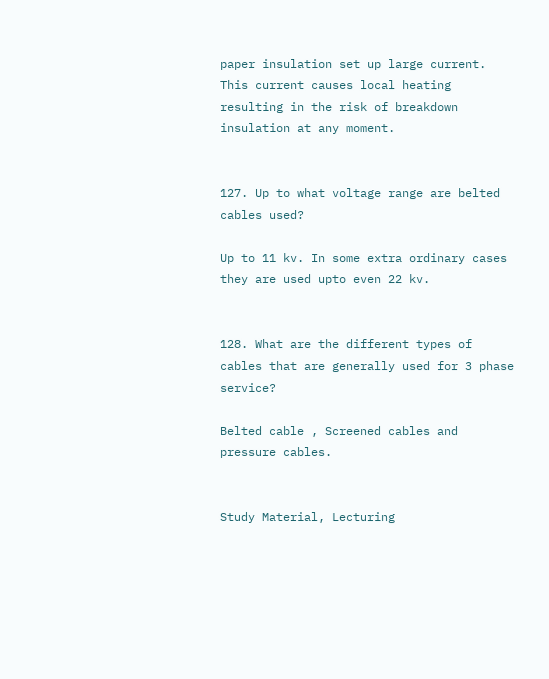paper insulation set up large current. This current causes local heating resulting in the risk of breakdown insulation at any moment.


127. Up to what voltage range are belted cables used?

Up to 11 kv. In some extra ordinary cases they are used upto even 22 kv.


128. What are the different types of cables that are generally used for 3 phase service?

Belted cable , Screened cables and pressure cables.


Study Material, Lecturing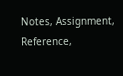Notes, Assignment, Reference,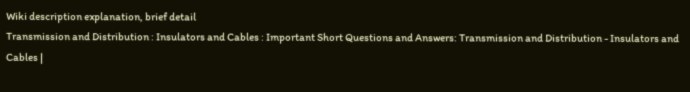Wiki description explanation, brief detail
Transmission and Distribution : Insulators and Cables : Important Short Questions and Answers: Transmission and Distribution - Insulators and Cables |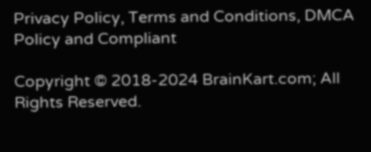Privacy Policy, Terms and Conditions, DMCA Policy and Compliant

Copyright © 2018-2024 BrainKart.com; All Rights Reserved.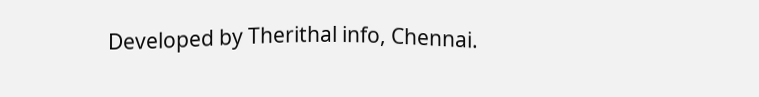Developed by Therithal info, Chennai.